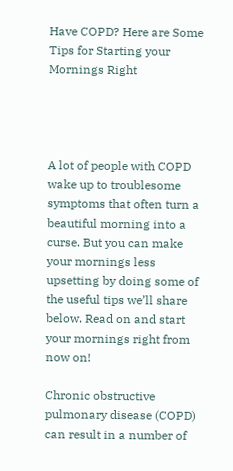Have COPD? Here are Some Tips for Starting your Mornings Right




A lot of people with COPD wake up to troublesome symptoms that often turn a beautiful morning into a curse. But you can make your mornings less upsetting by doing some of the useful tips we’ll share below. Read on and start your mornings right from now on!

Chronic obstructive pulmonary disease (COPD) can result in a number of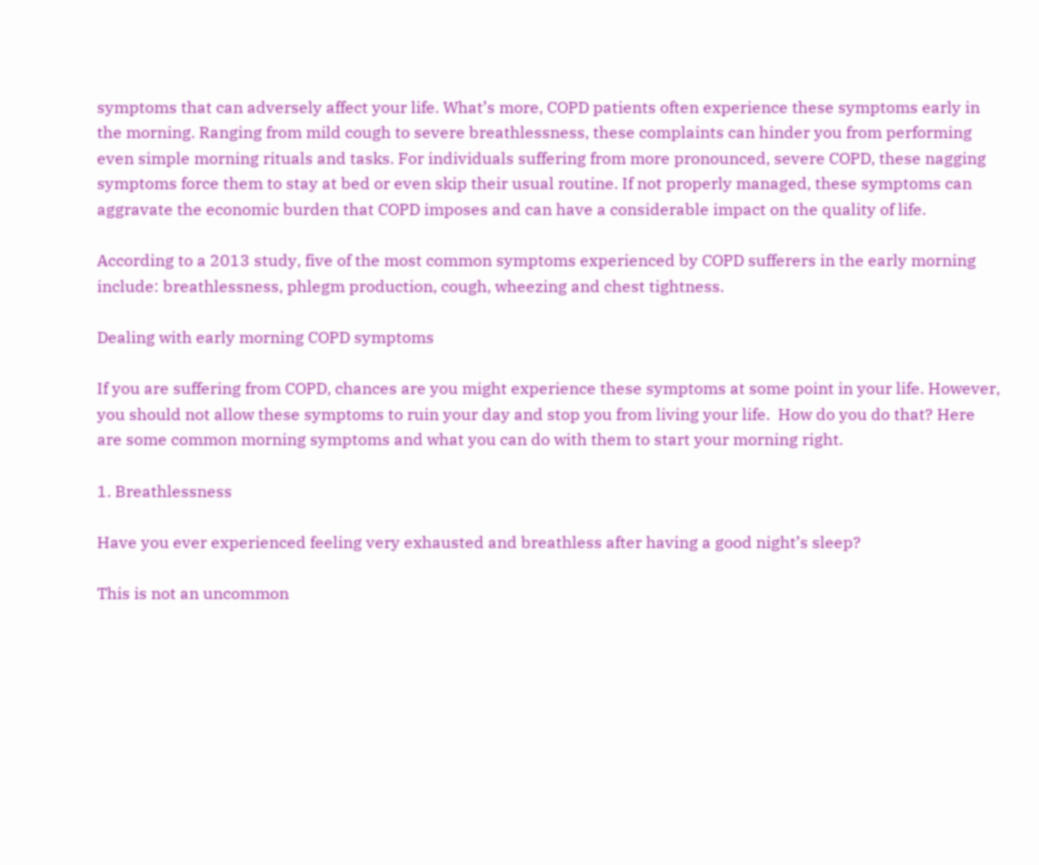symptoms that can adversely affect your life. What’s more, COPD patients often experience these symptoms early in the morning. Ranging from mild cough to severe breathlessness, these complaints can hinder you from performing even simple morning rituals and tasks. For individuals suffering from more pronounced, severe COPD, these nagging symptoms force them to stay at bed or even skip their usual routine. If not properly managed, these symptoms can aggravate the economic burden that COPD imposes and can have a considerable impact on the quality of life.

According to a 2013 study, five of the most common symptoms experienced by COPD sufferers in the early morning include: breathlessness, phlegm production, cough, wheezing and chest tightness.

Dealing with early morning COPD symptoms

If you are suffering from COPD, chances are you might experience these symptoms at some point in your life. However, you should not allow these symptoms to ruin your day and stop you from living your life.  How do you do that? Here are some common morning symptoms and what you can do with them to start your morning right.

1. Breathlessness

Have you ever experienced feeling very exhausted and breathless after having a good night’s sleep?

This is not an uncommon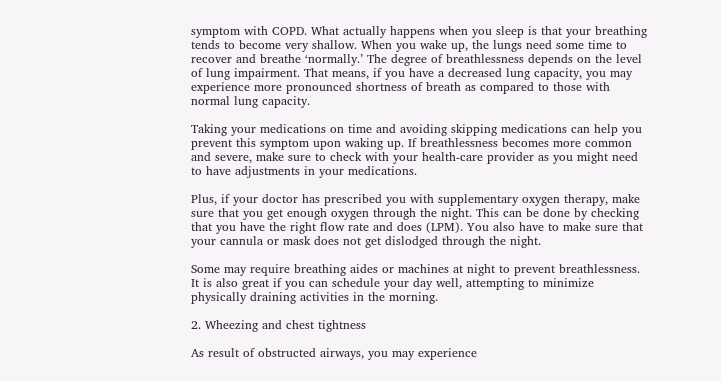symptom with COPD. What actually happens when you sleep is that your breathing tends to become very shallow. When you wake up, the lungs need some time to recover and breathe ‘normally.’ The degree of breathlessness depends on the level of lung impairment. That means, if you have a decreased lung capacity, you may experience more pronounced shortness of breath as compared to those with normal lung capacity.

Taking your medications on time and avoiding skipping medications can help you prevent this symptom upon waking up. If breathlessness becomes more common and severe, make sure to check with your health-care provider as you might need to have adjustments in your medications.

Plus, if your doctor has prescribed you with supplementary oxygen therapy, make sure that you get enough oxygen through the night. This can be done by checking that you have the right flow rate and does (LPM). You also have to make sure that your cannula or mask does not get dislodged through the night.

Some may require breathing aides or machines at night to prevent breathlessness. It is also great if you can schedule your day well, attempting to minimize physically draining activities in the morning.

2. Wheezing and chest tightness

As result of obstructed airways, you may experience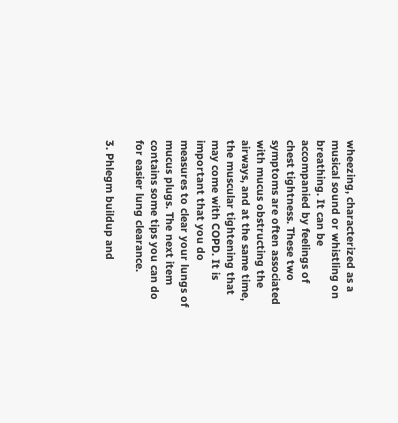wheezing, characterized as a musical sound or whistling on breathing. It can be accompanied by feelings of chest tightness. These two symptoms are often associated with mucus obstructing the airways, and at the same time, the muscular tightening that may come with COPD. It is important that you do measures to clear your lungs of mucus plugs. The next item contains some tips you can do for easier lung clearance.

3. Phlegm buildup and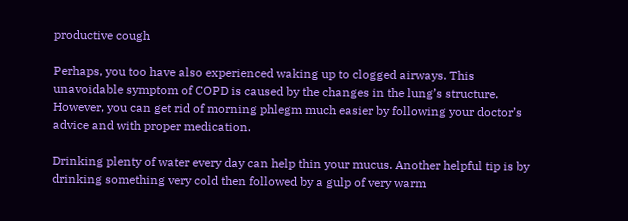productive cough

Perhaps, you too have also experienced waking up to clogged airways. This unavoidable symptom of COPD is caused by the changes in the lung’s structure. However, you can get rid of morning phlegm much easier by following your doctor’s advice and with proper medication.

Drinking plenty of water every day can help thin your mucus. Another helpful tip is by drinking something very cold then followed by a gulp of very warm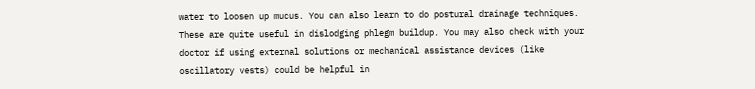water to loosen up mucus. You can also learn to do postural drainage techniques. These are quite useful in dislodging phlegm buildup. You may also check with your doctor if using external solutions or mechanical assistance devices (like oscillatory vests) could be helpful in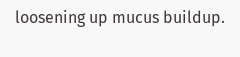loosening up mucus buildup.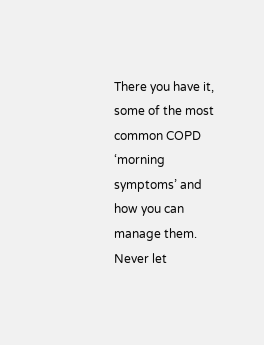There you have it, some of the most common COPD ‘morning symptoms’ and how you can manage them. Never let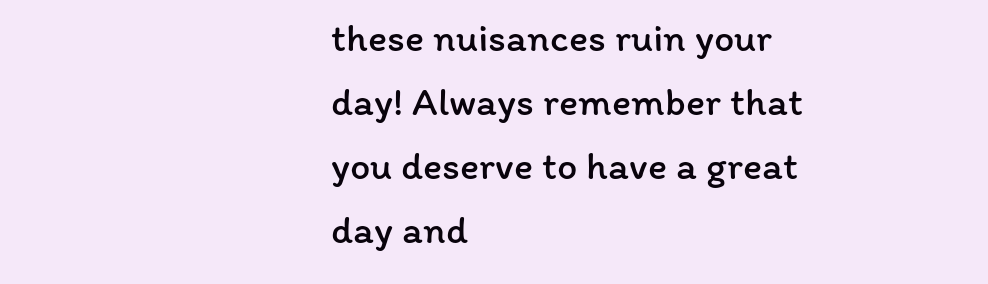these nuisances ruin your day! Always remember that you deserve to have a great day and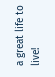a great life to live!